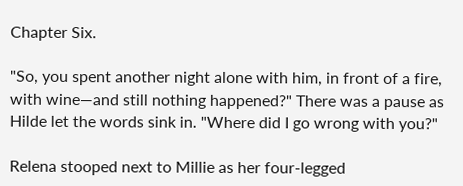Chapter Six.

"So, you spent another night alone with him, in front of a fire, with wine—and still nothing happened?" There was a pause as Hilde let the words sink in. "Where did I go wrong with you?"

Relena stooped next to Millie as her four-legged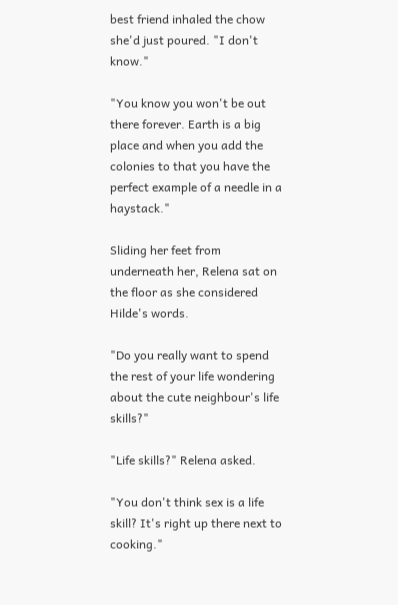best friend inhaled the chow she'd just poured. "I don't know."

"You know you won't be out there forever. Earth is a big place and when you add the colonies to that you have the perfect example of a needle in a haystack."

Sliding her feet from underneath her, Relena sat on the floor as she considered Hilde's words.

"Do you really want to spend the rest of your life wondering about the cute neighbour's life skills?"

"Life skills?" Relena asked.

"You don't think sex is a life skill? It's right up there next to cooking."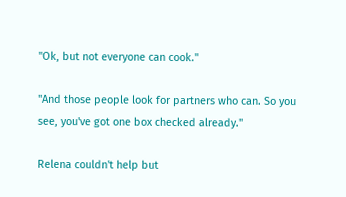"Ok, but not everyone can cook."

"And those people look for partners who can. So you see, you've got one box checked already."

Relena couldn't help but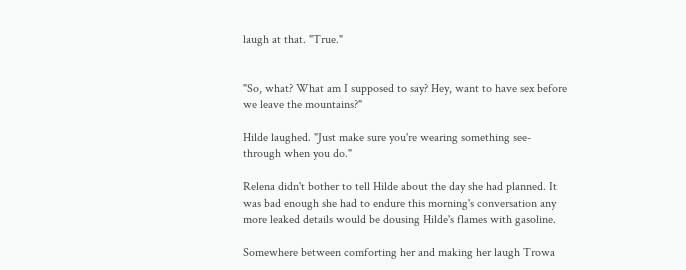laugh at that. "True."


"So, what? What am I supposed to say? Hey, want to have sex before we leave the mountains?"

Hilde laughed. "Just make sure you're wearing something see-through when you do."

Relena didn't bother to tell Hilde about the day she had planned. It was bad enough she had to endure this morning's conversation any more leaked details would be dousing Hilde's flames with gasoline.

Somewhere between comforting her and making her laugh Trowa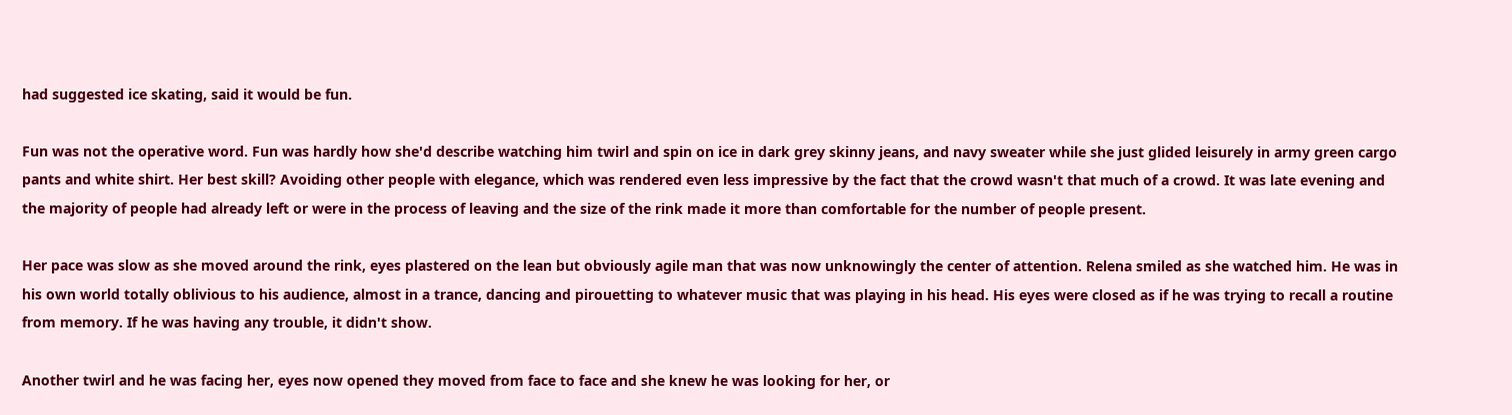had suggested ice skating, said it would be fun.

Fun was not the operative word. Fun was hardly how she'd describe watching him twirl and spin on ice in dark grey skinny jeans, and navy sweater while she just glided leisurely in army green cargo pants and white shirt. Her best skill? Avoiding other people with elegance, which was rendered even less impressive by the fact that the crowd wasn't that much of a crowd. It was late evening and the majority of people had already left or were in the process of leaving and the size of the rink made it more than comfortable for the number of people present.

Her pace was slow as she moved around the rink, eyes plastered on the lean but obviously agile man that was now unknowingly the center of attention. Relena smiled as she watched him. He was in his own world totally oblivious to his audience, almost in a trance, dancing and pirouetting to whatever music that was playing in his head. His eyes were closed as if he was trying to recall a routine from memory. If he was having any trouble, it didn't show.

Another twirl and he was facing her, eyes now opened they moved from face to face and she knew he was looking for her, or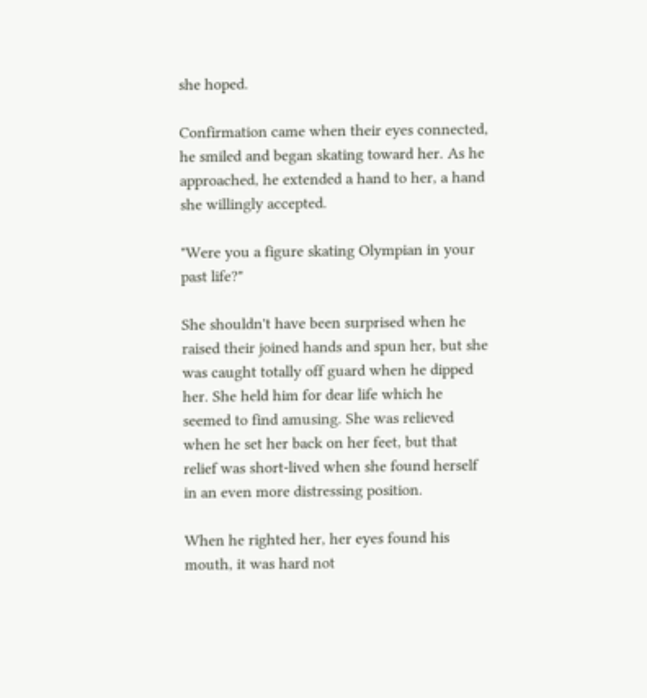she hoped.

Confirmation came when their eyes connected, he smiled and began skating toward her. As he approached, he extended a hand to her, a hand she willingly accepted.

"Were you a figure skating Olympian in your past life?"

She shouldn't have been surprised when he raised their joined hands and spun her, but she was caught totally off guard when he dipped her. She held him for dear life which he seemed to find amusing. She was relieved when he set her back on her feet, but that relief was short-lived when she found herself in an even more distressing position.

When he righted her, her eyes found his mouth, it was hard not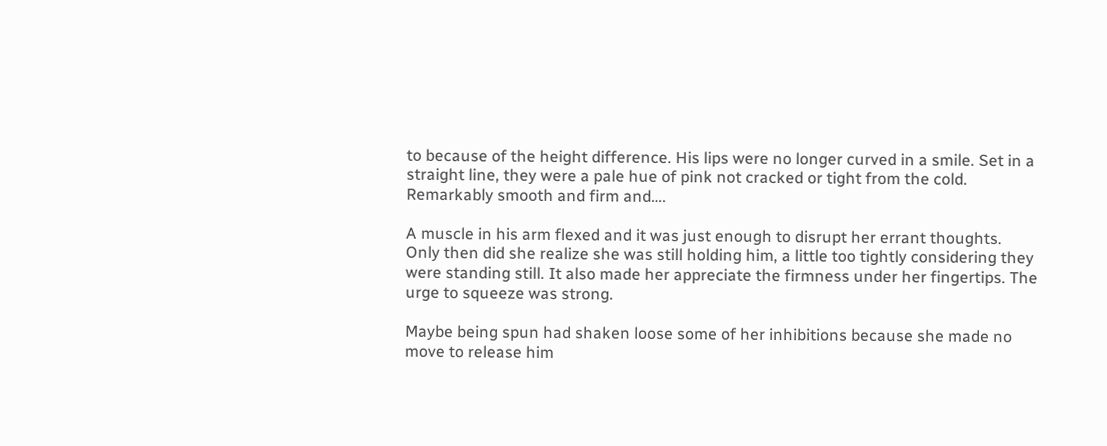to because of the height difference. His lips were no longer curved in a smile. Set in a straight line, they were a pale hue of pink not cracked or tight from the cold. Remarkably smooth and firm and….

A muscle in his arm flexed and it was just enough to disrupt her errant thoughts. Only then did she realize she was still holding him, a little too tightly considering they were standing still. It also made her appreciate the firmness under her fingertips. The urge to squeeze was strong.

Maybe being spun had shaken loose some of her inhibitions because she made no move to release him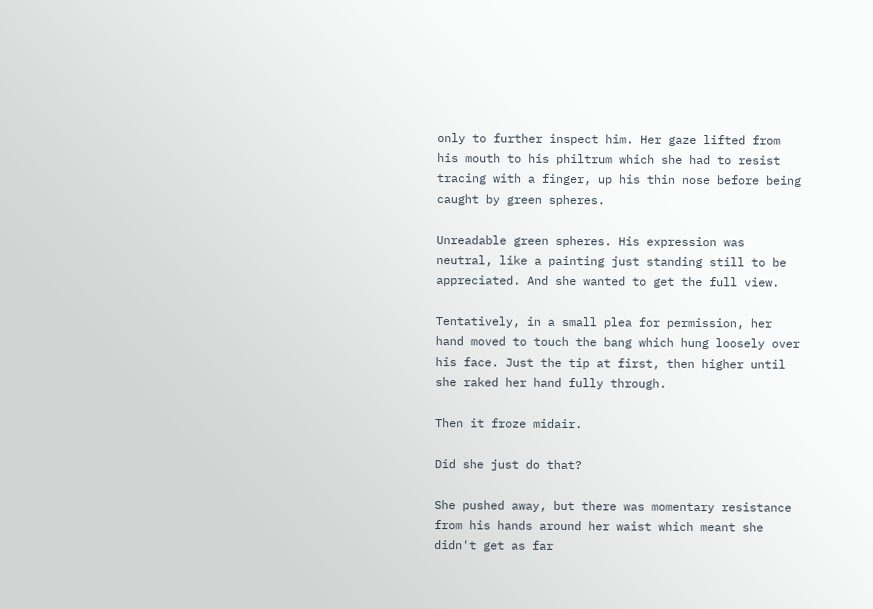only to further inspect him. Her gaze lifted from his mouth to his philtrum which she had to resist tracing with a finger, up his thin nose before being caught by green spheres.

Unreadable green spheres. His expression was neutral, like a painting just standing still to be appreciated. And she wanted to get the full view.

Tentatively, in a small plea for permission, her hand moved to touch the bang which hung loosely over his face. Just the tip at first, then higher until she raked her hand fully through.

Then it froze midair.

Did she just do that?

She pushed away, but there was momentary resistance from his hands around her waist which meant she didn't get as far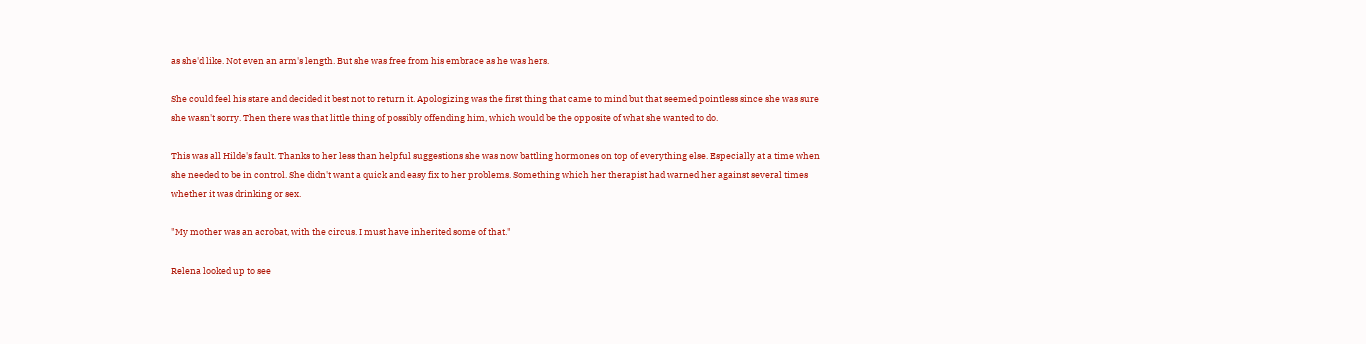as she'd like. Not even an arm's length. But she was free from his embrace as he was hers.

She could feel his stare and decided it best not to return it. Apologizing was the first thing that came to mind but that seemed pointless since she was sure she wasn't sorry. Then there was that little thing of possibly offending him, which would be the opposite of what she wanted to do.

This was all Hilde's fault. Thanks to her less than helpful suggestions she was now battling hormones on top of everything else. Especially at a time when she needed to be in control. She didn't want a quick and easy fix to her problems. Something which her therapist had warned her against several times whether it was drinking or sex.

"My mother was an acrobat, with the circus. I must have inherited some of that."

Relena looked up to see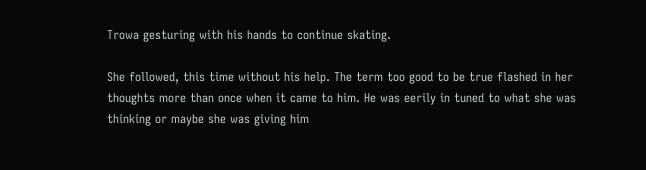Trowa gesturing with his hands to continue skating.

She followed, this time without his help. The term too good to be true flashed in her thoughts more than once when it came to him. He was eerily in tuned to what she was thinking or maybe she was giving him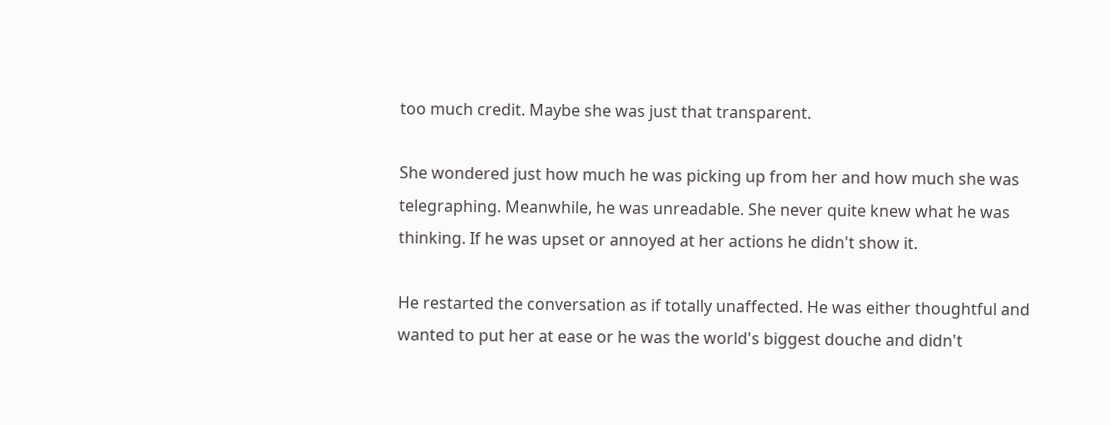too much credit. Maybe she was just that transparent.

She wondered just how much he was picking up from her and how much she was telegraphing. Meanwhile, he was unreadable. She never quite knew what he was thinking. If he was upset or annoyed at her actions he didn't show it.

He restarted the conversation as if totally unaffected. He was either thoughtful and wanted to put her at ease or he was the world's biggest douche and didn't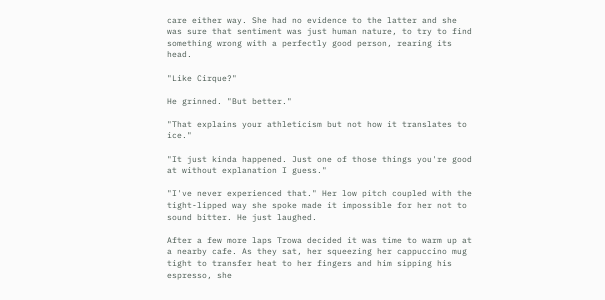care either way. She had no evidence to the latter and she was sure that sentiment was just human nature, to try to find something wrong with a perfectly good person, rearing its head.

"Like Cirque?"

He grinned. "But better."

"That explains your athleticism but not how it translates to ice."

"It just kinda happened. Just one of those things you're good at without explanation I guess."

"I've never experienced that." Her low pitch coupled with the tight-lipped way she spoke made it impossible for her not to sound bitter. He just laughed.

After a few more laps Trowa decided it was time to warm up at a nearby cafe. As they sat, her squeezing her cappuccino mug tight to transfer heat to her fingers and him sipping his espresso, she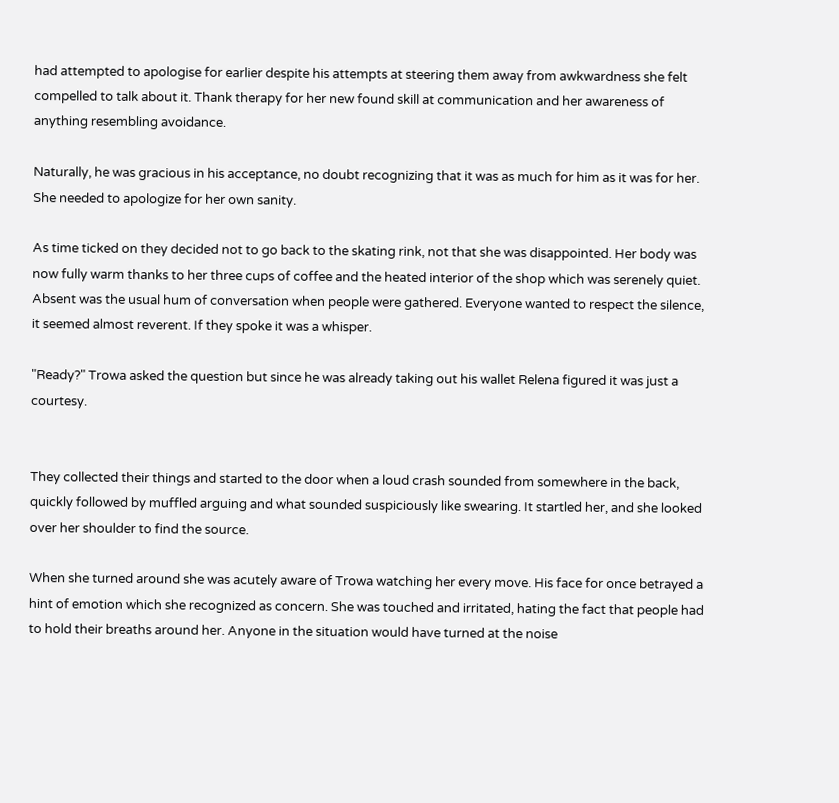had attempted to apologise for earlier despite his attempts at steering them away from awkwardness she felt compelled to talk about it. Thank therapy for her new found skill at communication and her awareness of anything resembling avoidance.

Naturally, he was gracious in his acceptance, no doubt recognizing that it was as much for him as it was for her. She needed to apologize for her own sanity.

As time ticked on they decided not to go back to the skating rink, not that she was disappointed. Her body was now fully warm thanks to her three cups of coffee and the heated interior of the shop which was serenely quiet. Absent was the usual hum of conversation when people were gathered. Everyone wanted to respect the silence, it seemed almost reverent. If they spoke it was a whisper.

"Ready?" Trowa asked the question but since he was already taking out his wallet Relena figured it was just a courtesy.


They collected their things and started to the door when a loud crash sounded from somewhere in the back, quickly followed by muffled arguing and what sounded suspiciously like swearing. It startled her, and she looked over her shoulder to find the source.

When she turned around she was acutely aware of Trowa watching her every move. His face for once betrayed a hint of emotion which she recognized as concern. She was touched and irritated, hating the fact that people had to hold their breaths around her. Anyone in the situation would have turned at the noise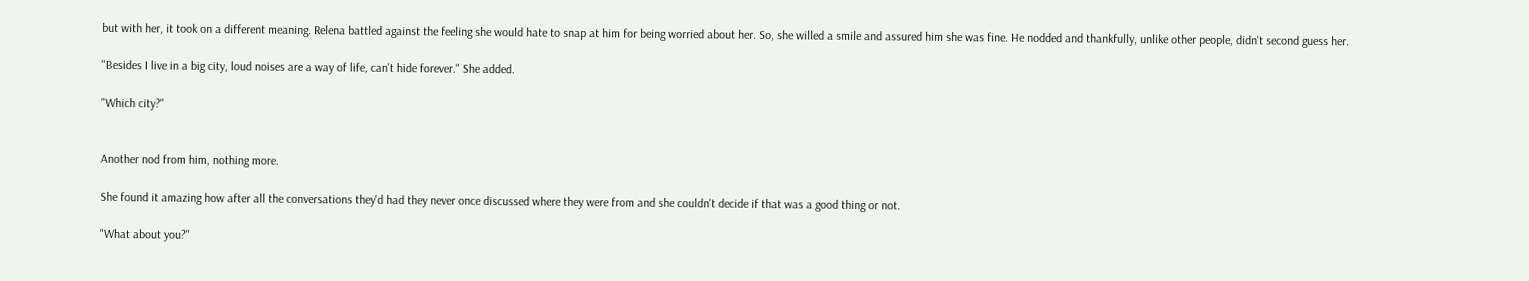but with her, it took on a different meaning. Relena battled against the feeling she would hate to snap at him for being worried about her. So, she willed a smile and assured him she was fine. He nodded and thankfully, unlike other people, didn't second guess her.

"Besides I live in a big city, loud noises are a way of life, can't hide forever." She added.

"Which city?"


Another nod from him, nothing more.

She found it amazing how after all the conversations they'd had they never once discussed where they were from and she couldn't decide if that was a good thing or not.

"What about you?"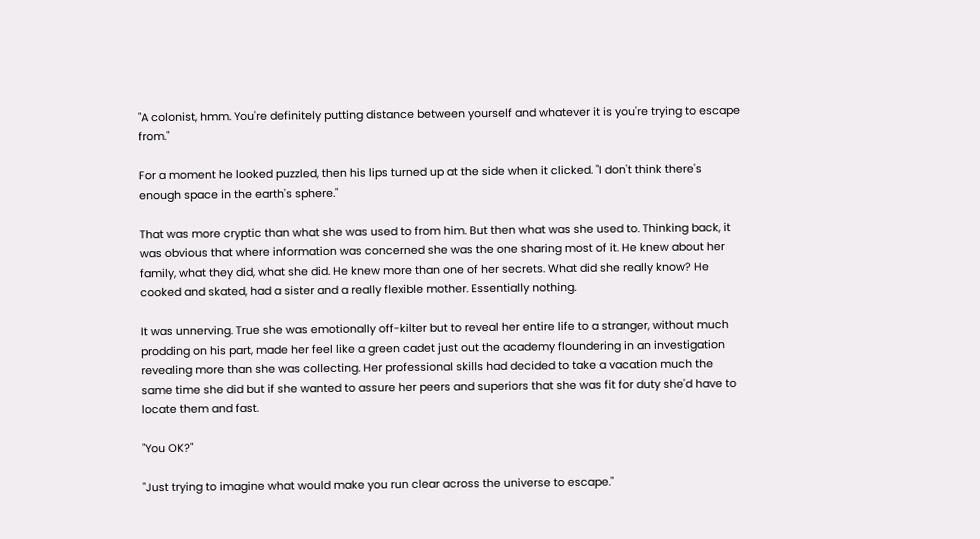"A colonist, hmm. You're definitely putting distance between yourself and whatever it is you're trying to escape from."

For a moment he looked puzzled, then his lips turned up at the side when it clicked. "I don't think there's enough space in the earth's sphere."

That was more cryptic than what she was used to from him. But then what was she used to. Thinking back, it was obvious that where information was concerned she was the one sharing most of it. He knew about her family, what they did, what she did. He knew more than one of her secrets. What did she really know? He cooked and skated, had a sister and a really flexible mother. Essentially nothing.

It was unnerving. True she was emotionally off-kilter but to reveal her entire life to a stranger, without much prodding on his part, made her feel like a green cadet just out the academy floundering in an investigation revealing more than she was collecting. Her professional skills had decided to take a vacation much the same time she did but if she wanted to assure her peers and superiors that she was fit for duty she'd have to locate them and fast.

"You OK?"

"Just trying to imagine what would make you run clear across the universe to escape."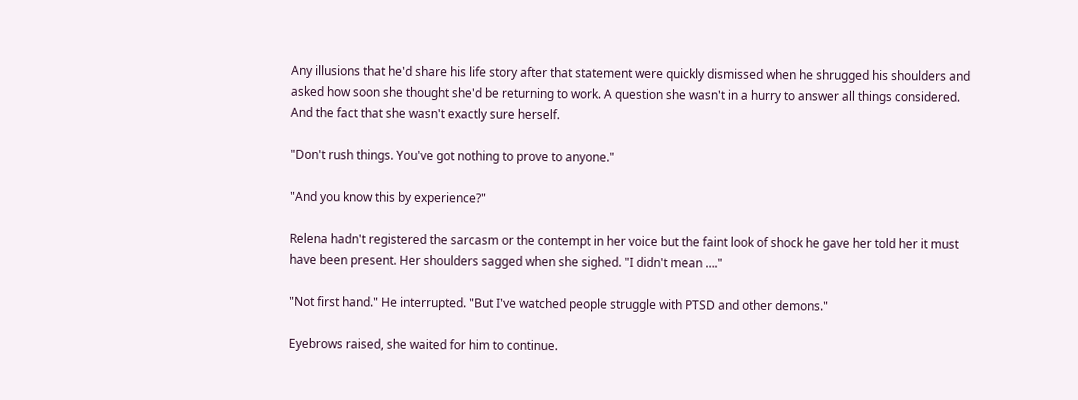Any illusions that he'd share his life story after that statement were quickly dismissed when he shrugged his shoulders and asked how soon she thought she'd be returning to work. A question she wasn't in a hurry to answer all things considered. And the fact that she wasn't exactly sure herself.

"Don't rush things. You've got nothing to prove to anyone."

"And you know this by experience?"

Relena hadn't registered the sarcasm or the contempt in her voice but the faint look of shock he gave her told her it must have been present. Her shoulders sagged when she sighed. "I didn't mean …."

"Not first hand." He interrupted. "But I've watched people struggle with PTSD and other demons."

Eyebrows raised, she waited for him to continue.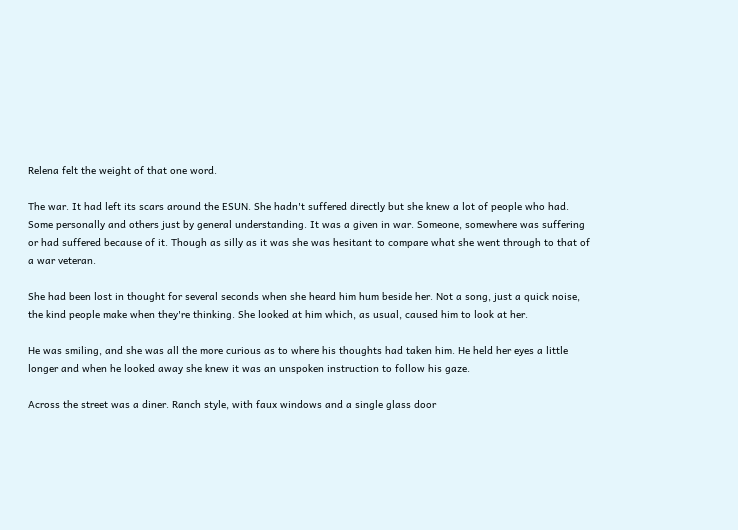Relena felt the weight of that one word.

The war. It had left its scars around the ESUN. She hadn't suffered directly but she knew a lot of people who had. Some personally and others just by general understanding. It was a given in war. Someone, somewhere was suffering or had suffered because of it. Though as silly as it was she was hesitant to compare what she went through to that of a war veteran.

She had been lost in thought for several seconds when she heard him hum beside her. Not a song, just a quick noise, the kind people make when they're thinking. She looked at him which, as usual, caused him to look at her.

He was smiling, and she was all the more curious as to where his thoughts had taken him. He held her eyes a little longer and when he looked away she knew it was an unspoken instruction to follow his gaze.

Across the street was a diner. Ranch style, with faux windows and a single glass door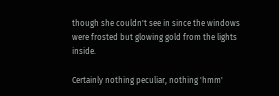though she couldn't see in since the windows were frosted but glowing gold from the lights inside.

Certainly nothing peculiar, nothing 'hmm'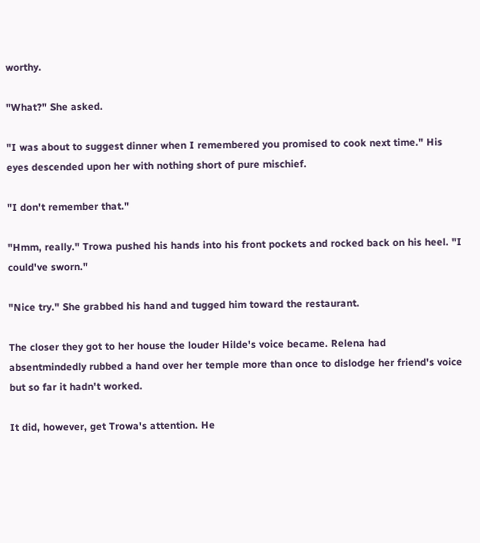worthy.

"What?" She asked.

"I was about to suggest dinner when I remembered you promised to cook next time." His eyes descended upon her with nothing short of pure mischief.

"I don't remember that."

"Hmm, really." Trowa pushed his hands into his front pockets and rocked back on his heel. "I could've sworn."

"Nice try." She grabbed his hand and tugged him toward the restaurant.

The closer they got to her house the louder Hilde's voice became. Relena had absentmindedly rubbed a hand over her temple more than once to dislodge her friend's voice but so far it hadn't worked.

It did, however, get Trowa's attention. He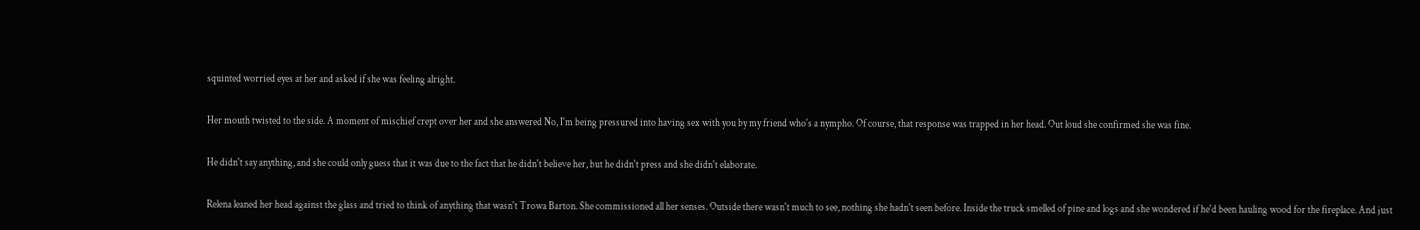squinted worried eyes at her and asked if she was feeling alright.

Her mouth twisted to the side. A moment of mischief crept over her and she answered No, I'm being pressured into having sex with you by my friend who's a nympho. Of course, that response was trapped in her head. Out loud she confirmed she was fine.

He didn't say anything, and she could only guess that it was due to the fact that he didn't believe her, but he didn't press and she didn't elaborate.

Relena leaned her head against the glass and tried to think of anything that wasn't Trowa Barton. She commissioned all her senses. Outside there wasn't much to see, nothing she hadn't seen before. Inside the truck smelled of pine and logs and she wondered if he'd been hauling wood for the fireplace. And just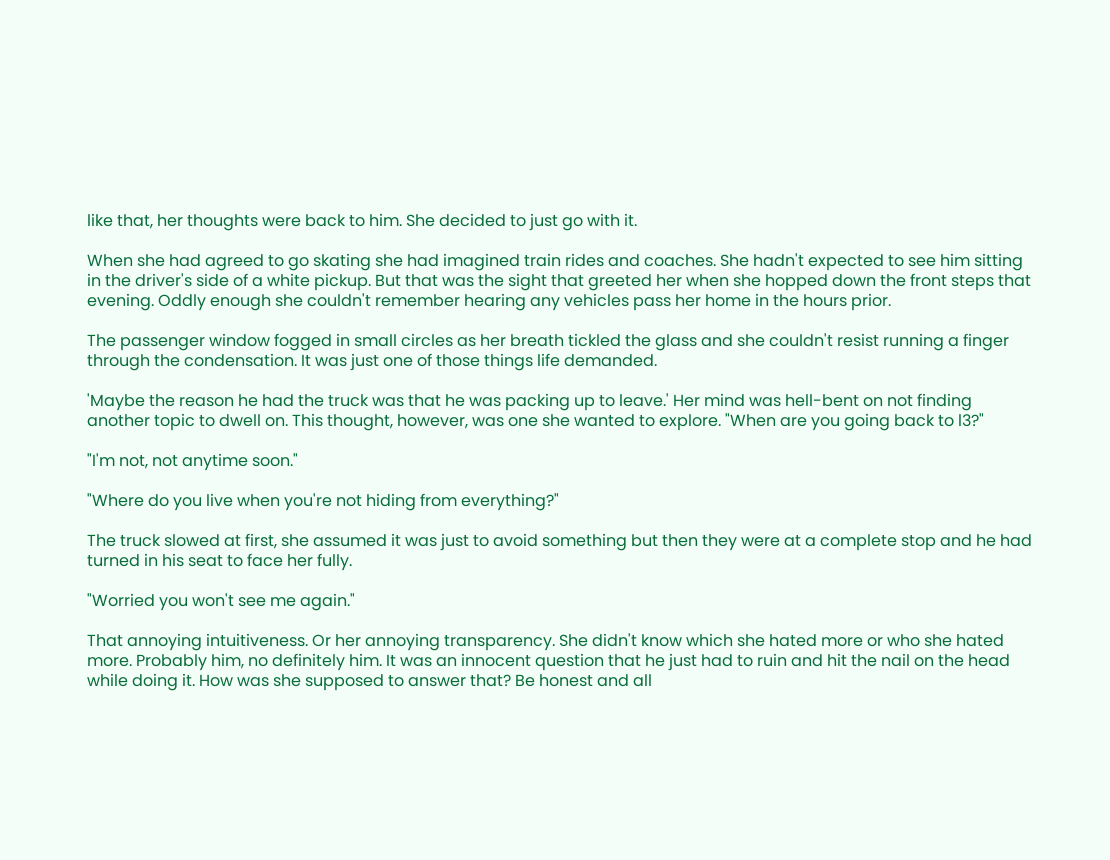like that, her thoughts were back to him. She decided to just go with it.

When she had agreed to go skating she had imagined train rides and coaches. She hadn't expected to see him sitting in the driver's side of a white pickup. But that was the sight that greeted her when she hopped down the front steps that evening. Oddly enough she couldn't remember hearing any vehicles pass her home in the hours prior.

The passenger window fogged in small circles as her breath tickled the glass and she couldn't resist running a finger through the condensation. It was just one of those things life demanded.

'Maybe the reason he had the truck was that he was packing up to leave.' Her mind was hell-bent on not finding another topic to dwell on. This thought, however, was one she wanted to explore. "When are you going back to l3?"

"I'm not, not anytime soon."

"Where do you live when you're not hiding from everything?"

The truck slowed at first, she assumed it was just to avoid something but then they were at a complete stop and he had turned in his seat to face her fully.

"Worried you won't see me again."

That annoying intuitiveness. Or her annoying transparency. She didn't know which she hated more or who she hated more. Probably him, no definitely him. It was an innocent question that he just had to ruin and hit the nail on the head while doing it. How was she supposed to answer that? Be honest and all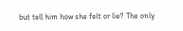but tell him how she felt or lie? The only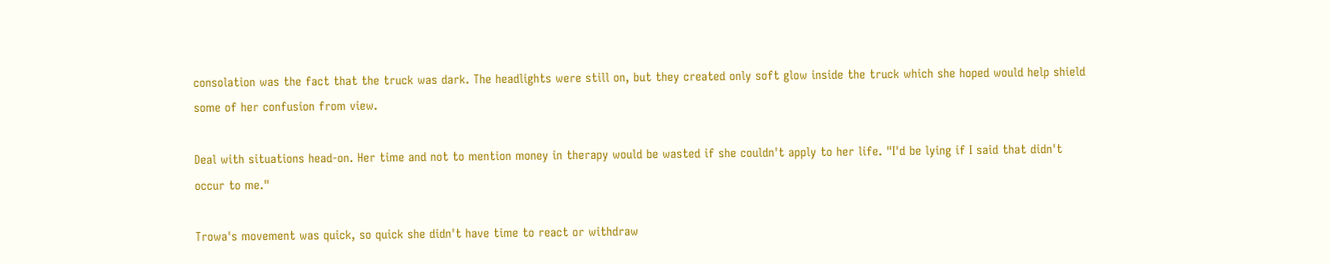consolation was the fact that the truck was dark. The headlights were still on, but they created only soft glow inside the truck which she hoped would help shield some of her confusion from view.

Deal with situations head-on. Her time and not to mention money in therapy would be wasted if she couldn't apply to her life. "I'd be lying if I said that didn't occur to me."

Trowa's movement was quick, so quick she didn't have time to react or withdraw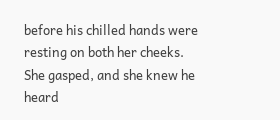before his chilled hands were resting on both her cheeks. She gasped, and she knew he heard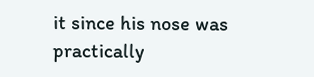it since his nose was practically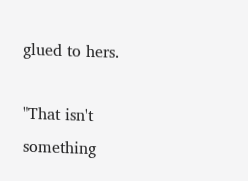glued to hers.

"That isn't something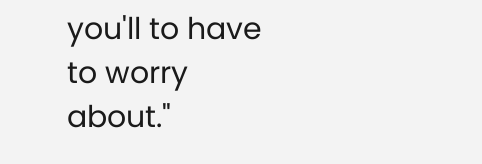you'll to have to worry about."